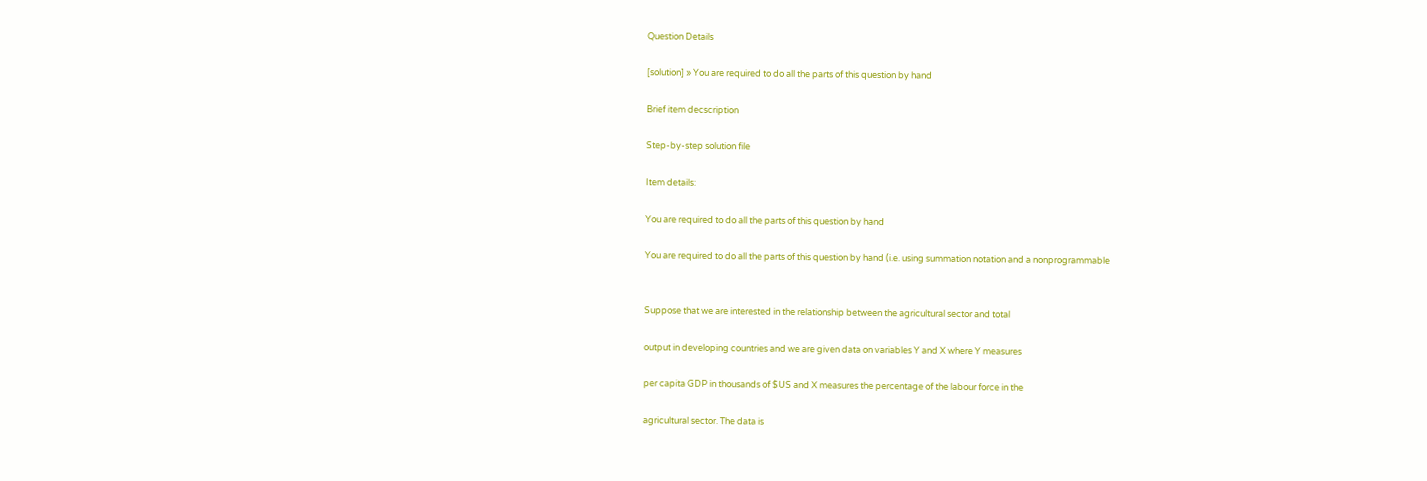Question Details

[solution] » You are required to do all the parts of this question by hand

Brief item decscription

Step-by-step solution file

Item details:

You are required to do all the parts of this question by hand

You are required to do all the parts of this question by hand (i.e. using summation notation and a nonprogrammable


Suppose that we are interested in the relationship between the agricultural sector and total

output in developing countries and we are given data on variables Y and X where Y measures

per capita GDP in thousands of $US and X measures the percentage of the labour force in the

agricultural sector. The data is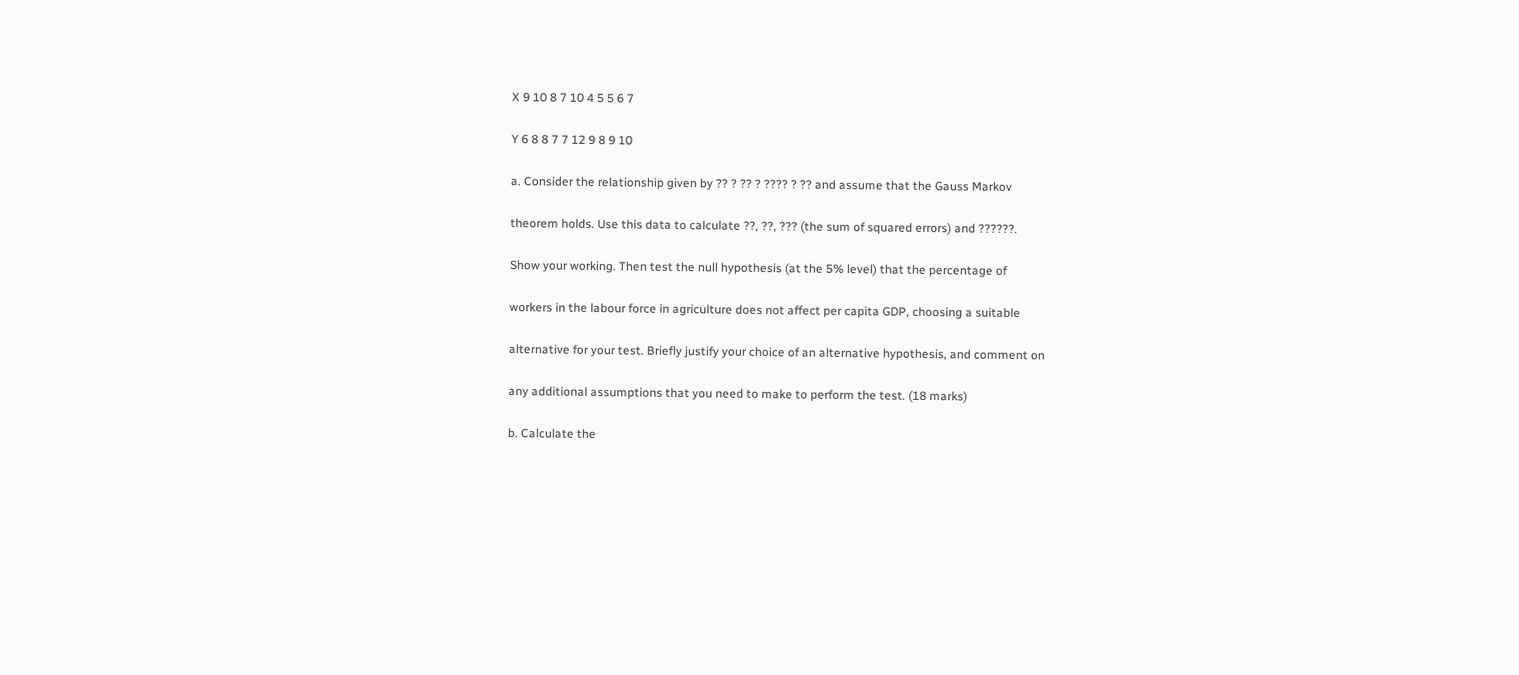X 9 10 8 7 10 4 5 5 6 7

Y 6 8 8 7 7 12 9 8 9 10

a. Consider the relationship given by ?? ? ?? ? ???? ? ?? and assume that the Gauss Markov

theorem holds. Use this data to calculate ??, ??, ??? (the sum of squared errors) and ??????.

Show your working. Then test the null hypothesis (at the 5% level) that the percentage of

workers in the labour force in agriculture does not affect per capita GDP, choosing a suitable

alternative for your test. Briefly justify your choice of an alternative hypothesis, and comment on

any additional assumptions that you need to make to perform the test. (18 marks)

b. Calculate the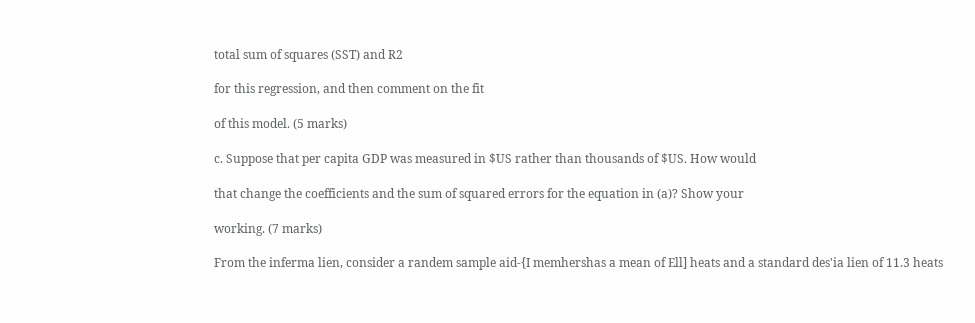total sum of squares (SST) and R2

for this regression, and then comment on the fit

of this model. (5 marks)

c. Suppose that per capita GDP was measured in $US rather than thousands of $US. How would

that change the coefficients and the sum of squared errors for the equation in (a)? Show your

working. (7 marks)

From the inferma lien, consider a randem sample aid-{I memhershas a mean of Ell] heats and a standard des'ia lien of 11.3 heats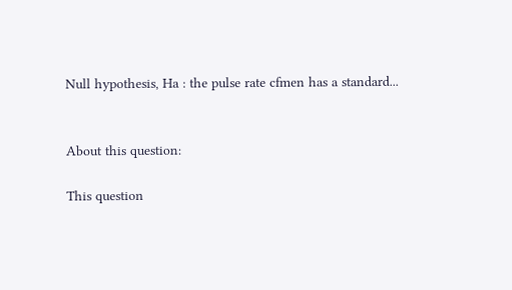Null hypothesis, Ha : the pulse rate cfmen has a standard...


About this question:

This question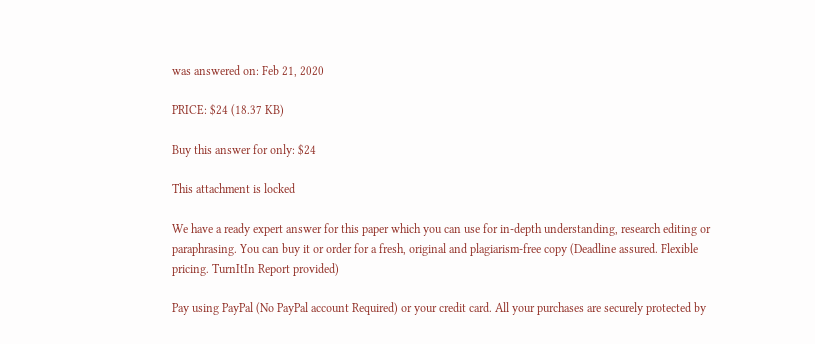was answered on: Feb 21, 2020

PRICE: $24 (18.37 KB)

Buy this answer for only: $24

This attachment is locked

We have a ready expert answer for this paper which you can use for in-depth understanding, research editing or paraphrasing. You can buy it or order for a fresh, original and plagiarism-free copy (Deadline assured. Flexible pricing. TurnItIn Report provided)

Pay using PayPal (No PayPal account Required) or your credit card. All your purchases are securely protected by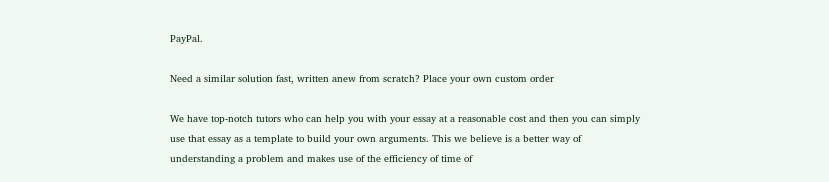PayPal.

Need a similar solution fast, written anew from scratch? Place your own custom order

We have top-notch tutors who can help you with your essay at a reasonable cost and then you can simply use that essay as a template to build your own arguments. This we believe is a better way of understanding a problem and makes use of the efficiency of time of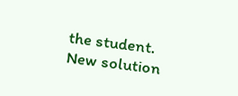the student. New solution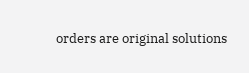orders are original solutions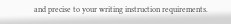and precise to your writing instruction requirements.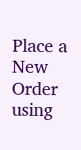Place a New Order using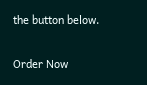the button below.

Order Now